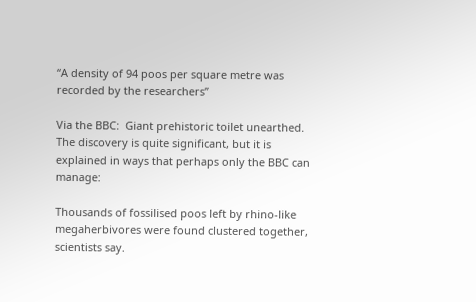“A density of 94 poos per square metre was recorded by the researchers”

Via the BBC:  Giant prehistoric toilet unearthed.  The discovery is quite significant, but it is explained in ways that perhaps only the BBC can manage:

Thousands of fossilised poos left by rhino-like megaherbivores were found clustered together, scientists say.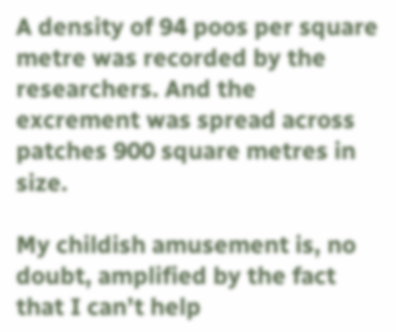A density of 94 poos per square metre was recorded by the researchers. And the excrement was spread across patches 900 square metres in size.

My childish amusement is, no doubt, amplified by the fact that I can’t help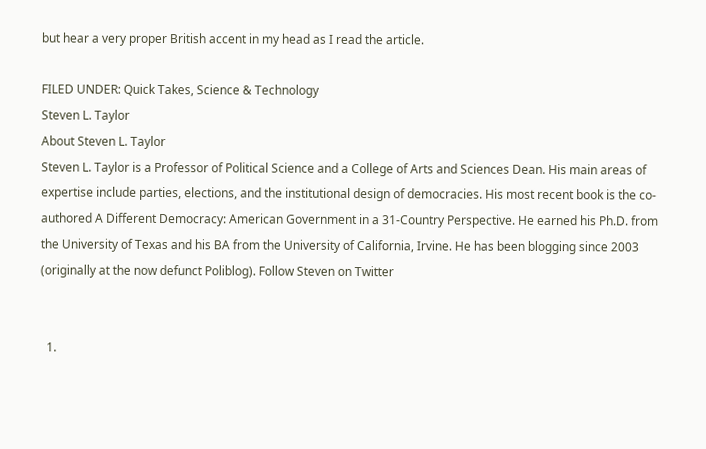but hear a very proper British accent in my head as I read the article.

FILED UNDER: Quick Takes, Science & Technology
Steven L. Taylor
About Steven L. Taylor
Steven L. Taylor is a Professor of Political Science and a College of Arts and Sciences Dean. His main areas of expertise include parties, elections, and the institutional design of democracies. His most recent book is the co-authored A Different Democracy: American Government in a 31-Country Perspective. He earned his Ph.D. from the University of Texas and his BA from the University of California, Irvine. He has been blogging since 2003 (originally at the now defunct Poliblog). Follow Steven on Twitter


  1.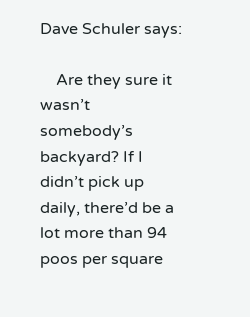Dave Schuler says:

    Are they sure it wasn’t somebody’s backyard? If I didn’t pick up daily, there’d be a lot more than 94 poos per square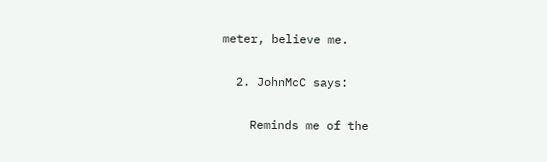meter, believe me.

  2. JohnMcC says:

    Reminds me of the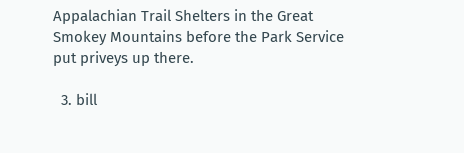Appalachian Trail Shelters in the Great Smokey Mountains before the Park Service put priveys up there.

  3. bill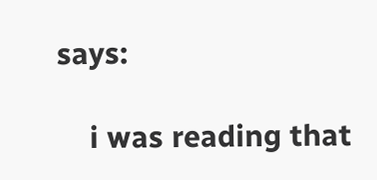says:

    i was reading that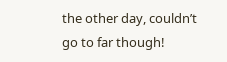the other day, couldn’t go to far though!